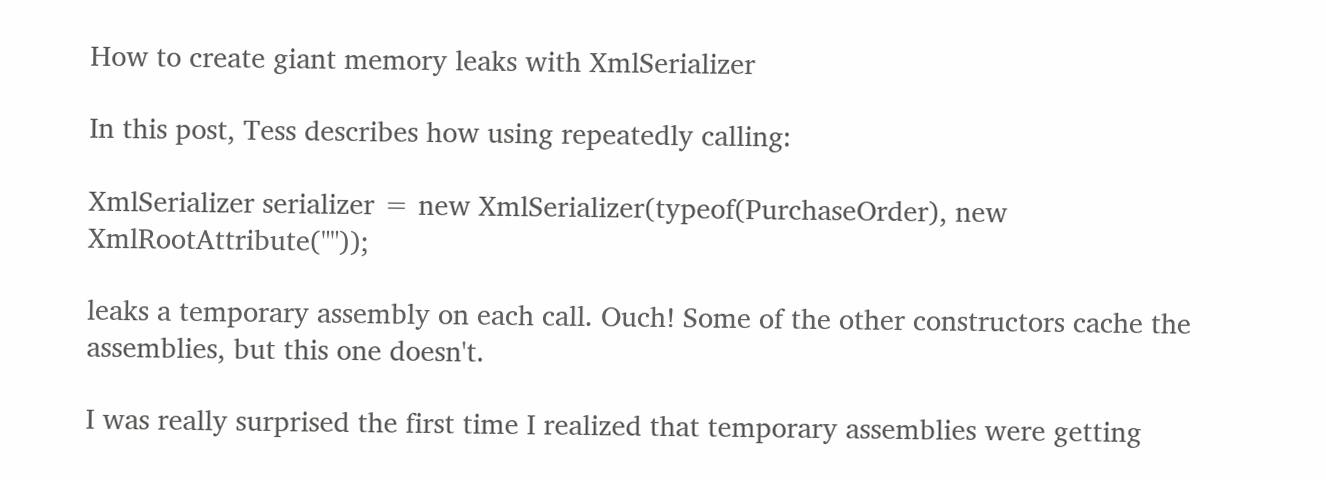How to create giant memory leaks with XmlSerializer

In this post, Tess describes how using repeatedly calling:

XmlSerializer serializer = new XmlSerializer(typeof(PurchaseOrder), new XmlRootAttribute(""));

leaks a temporary assembly on each call. Ouch! Some of the other constructors cache the assemblies, but this one doesn't.

I was really surprised the first time I realized that temporary assemblies were getting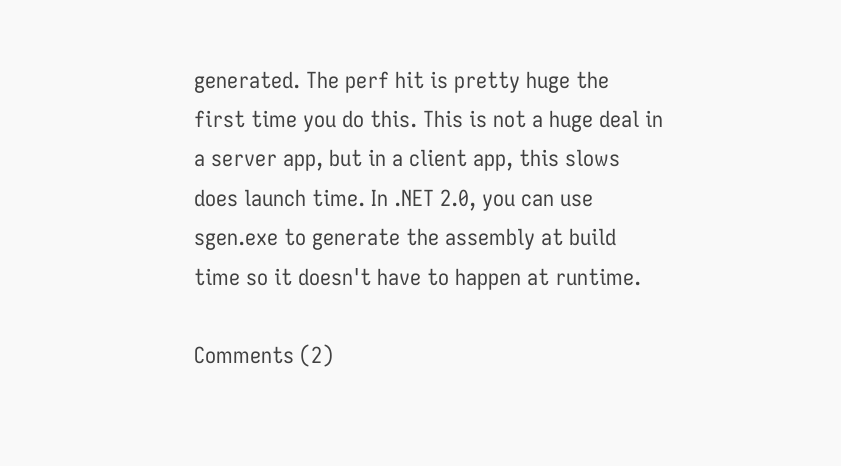generated. The perf hit is pretty huge the first time you do this. This is not a huge deal in a server app, but in a client app, this slows does launch time. In .NET 2.0, you can use sgen.exe to generate the assembly at build time so it doesn't have to happen at runtime.

Comments (2)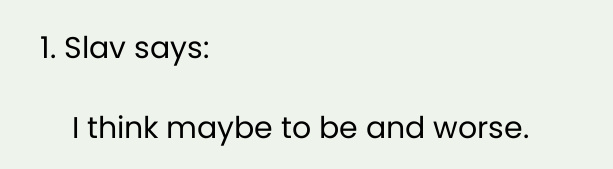1. Slav says:

    I think maybe to be and worse.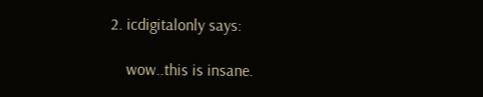2. icdigitalonly says:

    wow..this is insane.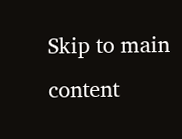Skip to main content